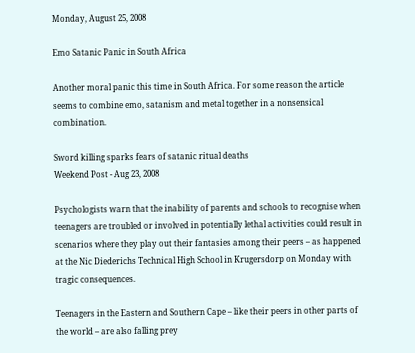Monday, August 25, 2008

Emo Satanic Panic in South Africa

Another moral panic this time in South Africa. For some reason the article seems to combine emo, satanism and metal together in a nonsensical combination.

Sword killing sparks fears of satanic ritual deaths
Weekend Post - Aug 23, 2008

Psychologists warn that the inability of parents and schools to recognise when teenagers are troubled or involved in potentially lethal activities could result in scenarios where they play out their fantasies among their peers – as happened at the Nic Diederichs Technical High School in Krugersdorp on Monday with tragic consequences.

Teenagers in the Eastern and Southern Cape – like their peers in other parts of the world – are also falling prey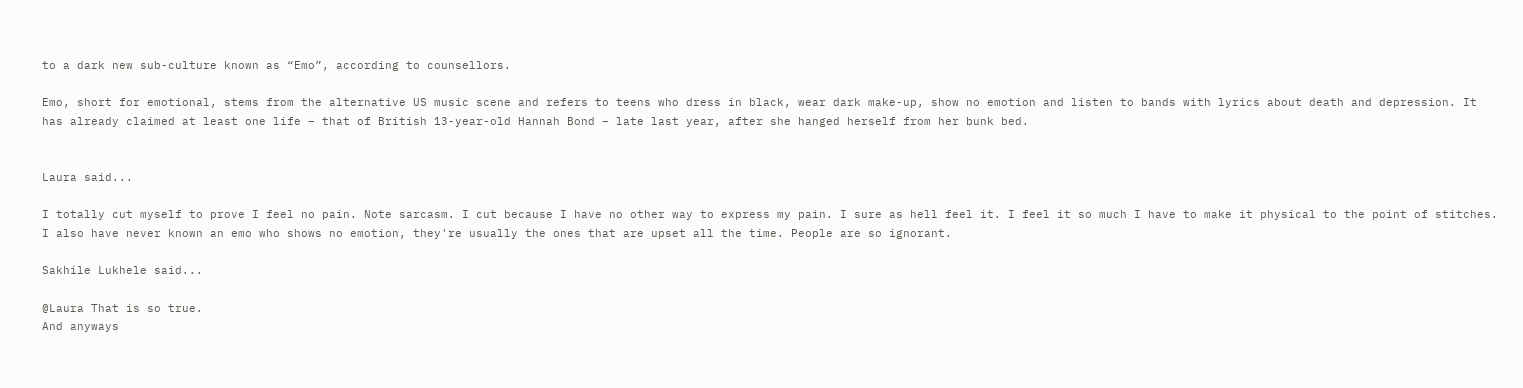to a dark new sub-culture known as “Emo”, according to counsellors.

Emo, short for emotional, stems from the alternative US music scene and refers to teens who dress in black, wear dark make-up, show no emotion and listen to bands with lyrics about death and depression. It has already claimed at least one life – that of British 13-year-old Hannah Bond – late last year, after she hanged herself from her bunk bed.


Laura said...

I totally cut myself to prove I feel no pain. Note sarcasm. I cut because I have no other way to express my pain. I sure as hell feel it. I feel it so much I have to make it physical to the point of stitches. I also have never known an emo who shows no emotion, they're usually the ones that are upset all the time. People are so ignorant.

Sakhile Lukhele said...

@Laura That is so true.
And anyways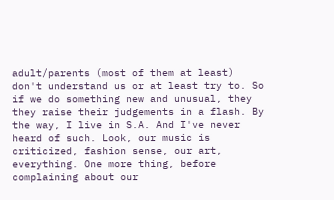adult/parents (most of them at least) don't understand us or at least try to. So if we do something new and unusual, they they raise their judgements in a flash. By the way, I live in S.A. And I've never heard of such. Look, our music is criticized, fashion sense, our art, everything. One more thing, before complaining about our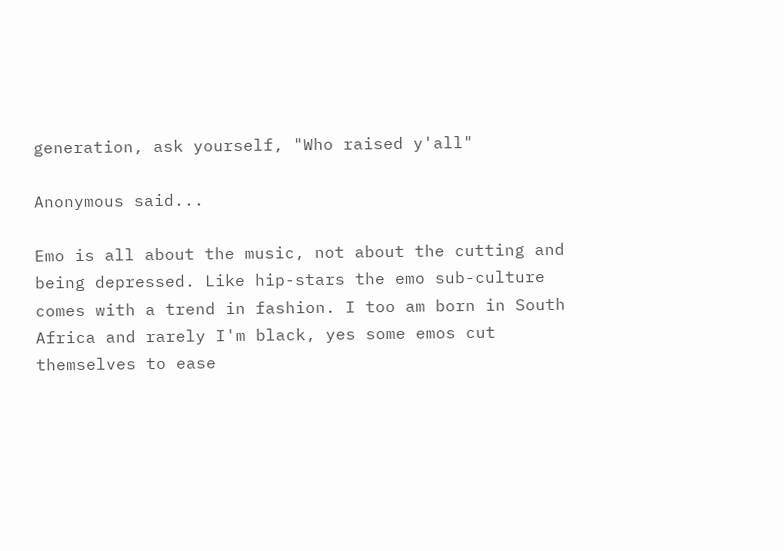generation, ask yourself, "Who raised y'all"

Anonymous said...

Emo is all about the music, not about the cutting and being depressed. Like hip-stars the emo sub-culture comes with a trend in fashion. I too am born in South Africa and rarely I'm black, yes some emos cut themselves to ease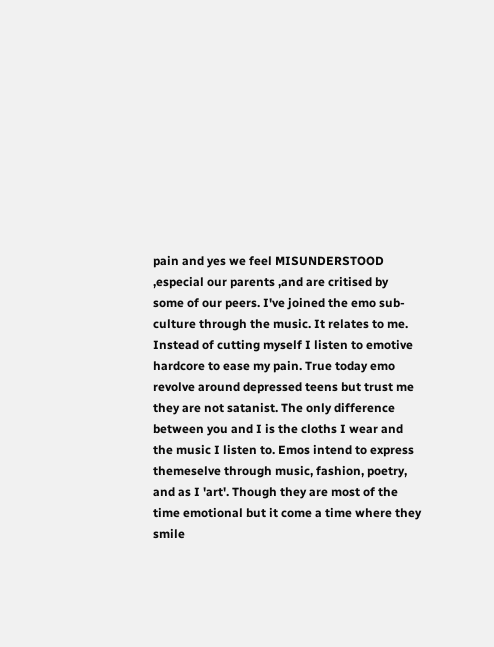pain and yes we feel MISUNDERSTOOD ,especial our parents ,and are critised by some of our peers. I've joined the emo sub-culture through the music. It relates to me. Instead of cutting myself I listen to emotive hardcore to ease my pain. True today emo revolve around depressed teens but trust me they are not satanist. The only difference between you and I is the cloths I wear and the music I listen to. Emos intend to express themeselve through music, fashion, poetry, and as I 'art'. Though they are most of the time emotional but it come a time where they smile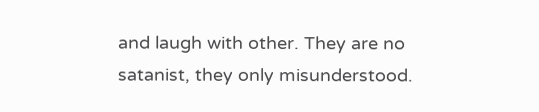and laugh with other. They are no satanist, they only misunderstood.